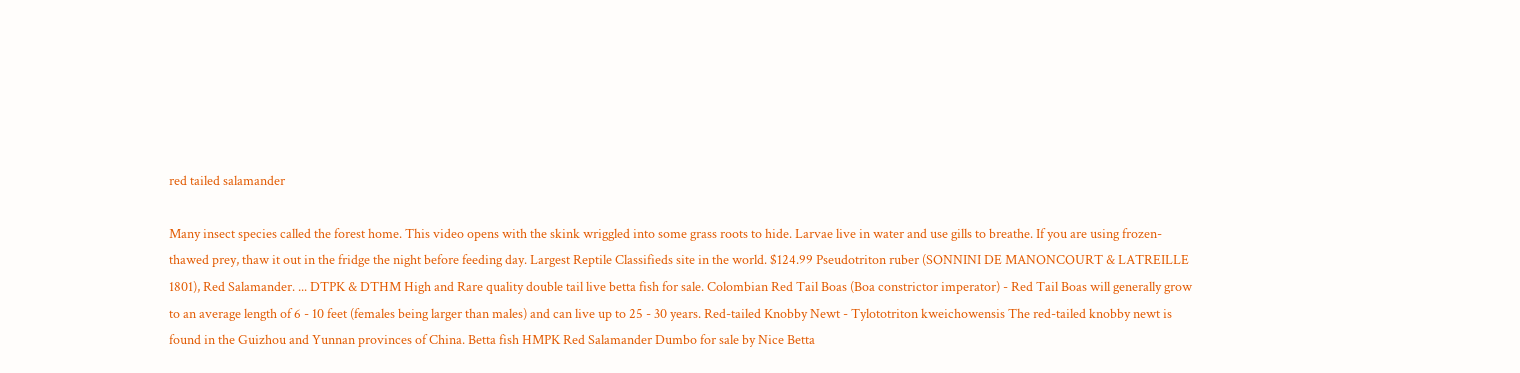red tailed salamander

Many insect species called the forest home. This video opens with the skink wriggled into some grass roots to hide. Larvae live in water and use gills to breathe. If you are using frozen-thawed prey, thaw it out in the fridge the night before feeding day. Largest Reptile Classifieds site in the world. $124.99 Pseudotriton ruber (SONNINI DE MANONCOURT & LATREILLE 1801), Red Salamander. ... DTPK & DTHM High and Rare quality double tail live betta fish for sale. Colombian Red Tail Boas (Boa constrictor imperator) - Red Tail Boas will generally grow to an average length of 6 - 10 feet (females being larger than males) and can live up to 25 - 30 years. Red-tailed Knobby Newt - Tylototriton kweichowensis The red-tailed knobby newt is found in the Guizhou and Yunnan provinces of China. Betta fish HMPK Red Salamander Dumbo for sale by Nice Betta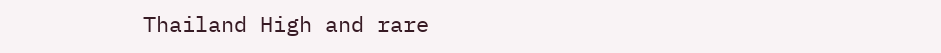Thailand High and rare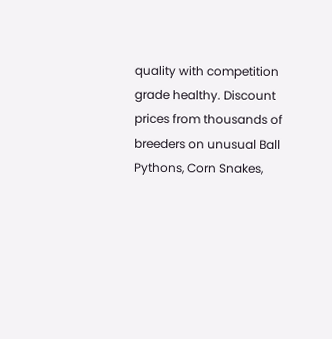quality with competition grade healthy. Discount prices from thousands of breeders on unusual Ball Pythons, Corn Snakes,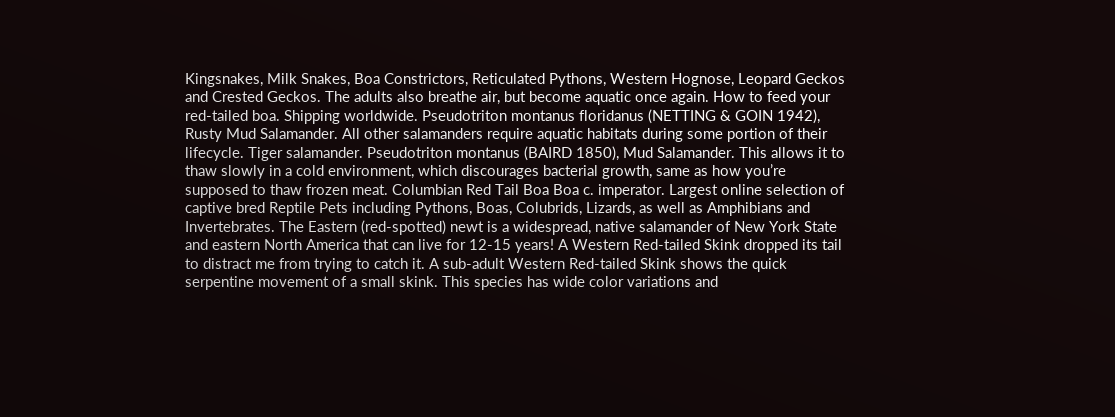Kingsnakes, Milk Snakes, Boa Constrictors, Reticulated Pythons, Western Hognose, Leopard Geckos and Crested Geckos. The adults also breathe air, but become aquatic once again. How to feed your red-tailed boa. Shipping worldwide. Pseudotriton montanus floridanus (NETTING & GOIN 1942), Rusty Mud Salamander. All other salamanders require aquatic habitats during some portion of their lifecycle. Tiger salamander. Pseudotriton montanus (BAIRD 1850), Mud Salamander. This allows it to thaw slowly in a cold environment, which discourages bacterial growth, same as how you’re supposed to thaw frozen meat. Columbian Red Tail Boa Boa c. imperator. Largest online selection of captive bred Reptile Pets including Pythons, Boas, Colubrids, Lizards, as well as Amphibians and Invertebrates. The Eastern (red-spotted) newt is a widespread, native salamander of New York State and eastern North America that can live for 12-15 years! A Western Red-tailed Skink dropped its tail to distract me from trying to catch it. A sub-adult Western Red-tailed Skink shows the quick serpentine movement of a small skink. This species has wide color variations and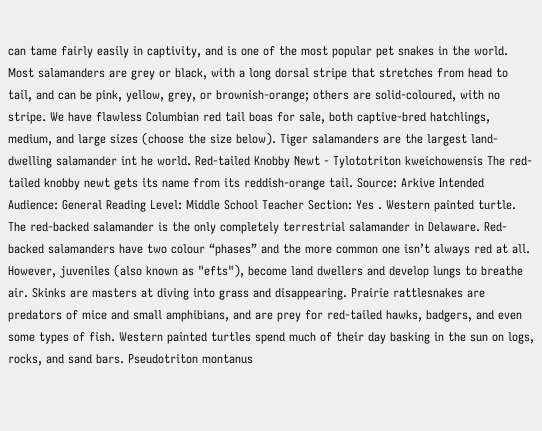can tame fairly easily in captivity, and is one of the most popular pet snakes in the world. Most salamanders are grey or black, with a long dorsal stripe that stretches from head to tail, and can be pink, yellow, grey, or brownish-orange; others are solid-coloured, with no stripe. We have flawless Columbian red tail boas for sale, both captive-bred hatchlings, medium, and large sizes (choose the size below). Tiger salamanders are the largest land-dwelling salamander int he world. Red-tailed Knobby Newt - Tylototriton kweichowensis The red-tailed knobby newt gets its name from its reddish-orange tail. Source: Arkive Intended Audience: General Reading Level: Middle School Teacher Section: Yes . Western painted turtle. The red-backed salamander is the only completely terrestrial salamander in Delaware. Red-backed salamanders have two colour “phases” and the more common one isn’t always red at all. However, juveniles (also known as "efts"), become land dwellers and develop lungs to breathe air. Skinks are masters at diving into grass and disappearing. Prairie rattlesnakes are predators of mice and small amphibians, and are prey for red-tailed hawks, badgers, and even some types of fish. Western painted turtles spend much of their day basking in the sun on logs, rocks, and sand bars. Pseudotriton montanus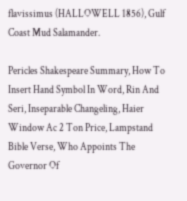flavissimus (HALLOWELL 1856), Gulf Coast Mud Salamander.

Pericles Shakespeare Summary, How To Insert Hand Symbol In Word, Rin And Seri, Inseparable Changeling, Haier Window Ac 2 Ton Price, Lampstand Bible Verse, Who Appoints The Governor Of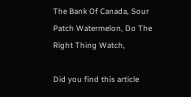The Bank Of Canada, Sour Patch Watermelon, Do The Right Thing Watch,

Did you find this article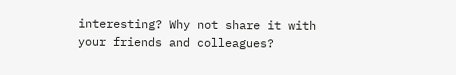interesting? Why not share it with your friends and colleagues?